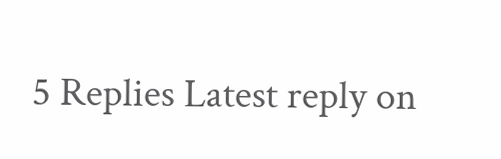5 Replies Latest reply on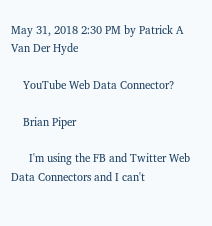May 31, 2018 2:30 PM by Patrick A Van Der Hyde

    YouTube Web Data Connector?

    Brian Piper

      I'm using the FB and Twitter Web Data Connectors and I can't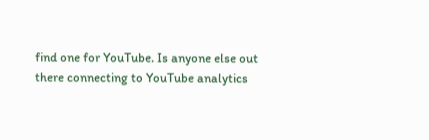find one for YouTube. Is anyone else out there connecting to YouTube analytics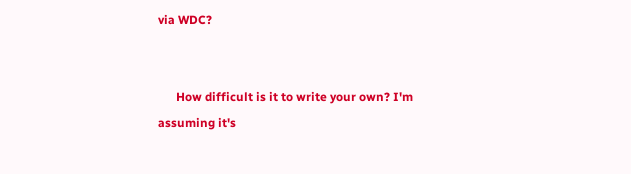via WDC?


      How difficult is it to write your own? I'm assuming it's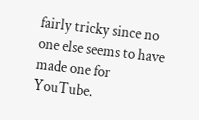fairly tricky since no one else seems to have made one for YouTube.